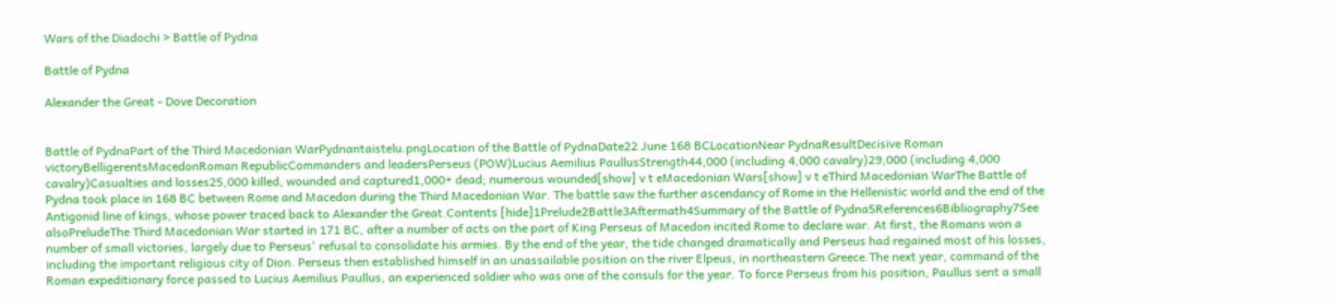Wars of the Diadochi > Battle of Pydna

Battle of Pydna

Alexander the Great - Dove Decoration


Battle of PydnaPart of the Third Macedonian WarPydnantaistelu.pngLocation of the Battle of PydnaDate22 June 168 BCLocationNear PydnaResultDecisive Roman victoryBelligerentsMacedonRoman RepublicCommanders and leadersPerseus (POW)Lucius Aemilius PaullusStrength44,000 (including 4,000 cavalry)29,000 (including 4,000 cavalry)Casualties and losses25,000 killed, wounded and captured1,000+ dead; numerous wounded[show] v t eMacedonian Wars[show] v t eThird Macedonian WarThe Battle of Pydna took place in 168 BC between Rome and Macedon during the Third Macedonian War. The battle saw the further ascendancy of Rome in the Hellenistic world and the end of the Antigonid line of kings, whose power traced back to Alexander the Great.Contents [hide]1Prelude2Battle3Aftermath4Summary of the Battle of Pydna5References6Bibliography7See alsoPreludeThe Third Macedonian War started in 171 BC, after a number of acts on the part of King Perseus of Macedon incited Rome to declare war. At first, the Romans won a number of small victories, largely due to Perseus' refusal to consolidate his armies. By the end of the year, the tide changed dramatically and Perseus had regained most of his losses, including the important religious city of Dion. Perseus then established himself in an unassailable position on the river Elpeus, in northeastern Greece.The next year, command of the Roman expeditionary force passed to Lucius Aemilius Paullus, an experienced soldier who was one of the consuls for the year. To force Perseus from his position, Paullus sent a small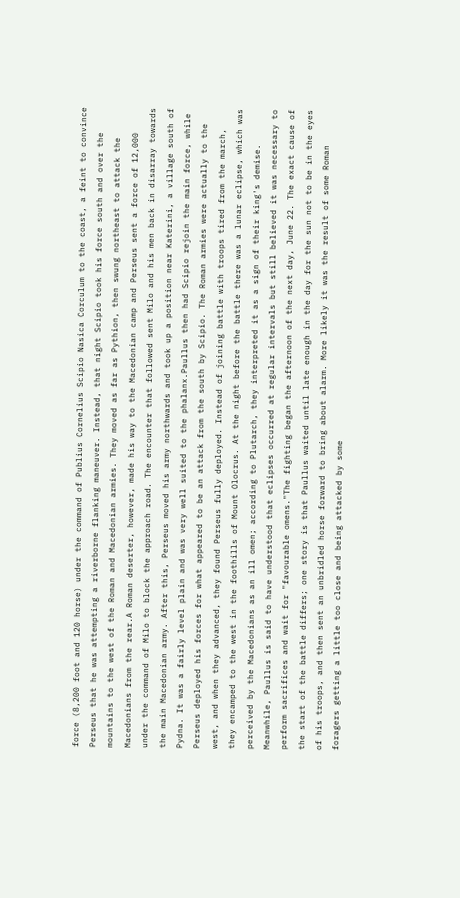force (8,200 foot and 120 horse) under the command of Publius Cornelius Scipio Nasica Corculum to the coast, a feint to convince Perseus that he was attempting a riverborne flanking maneuver. Instead, that night Scipio took his force south and over the mountains to the west of the Roman and Macedonian armies. They moved as far as Pythion, then swung northeast to attack the Macedonians from the rear.A Roman deserter, however, made his way to the Macedonian camp and Perseus sent a force of 12,000 under the command of Milo to block the approach road. The encounter that followed sent Milo and his men back in disarray towards the main Macedonian army. After this, Perseus moved his army northwards and took up a position near Katerini, a village south of Pydna. It was a fairly level plain and was very well suited to the phalanx.Paullus then had Scipio rejoin the main force, while Perseus deployed his forces for what appeared to be an attack from the south by Scipio. The Roman armies were actually to the west, and when they advanced, they found Perseus fully deployed. Instead of joining battle with troops tired from the march, they encamped to the west in the foothills of Mount Olocrus. At the night before the battle there was a lunar eclipse, which was perceived by the Macedonians as an ill omen; according to Plutarch, they interpreted it as a sign of their king's demise. Meanwhile, Paullus is said to have understood that eclipses occurred at regular intervals but still believed it was necessary to perform sacrifices and wait for "favourable omens."The fighting began the afternoon of the next day, June 22. The exact cause of the start of the battle differs; one story is that Paullus waited until late enough in the day for the sun not to be in the eyes of his troops, and then sent an unbridled horse forward to bring about alarm. More likely it was the result of some Roman foragers getting a little too close and being attacked by some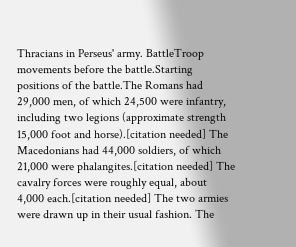Thracians in Perseus' army. BattleTroop movements before the battle.Starting positions of the battle.The Romans had 29,000 men, of which 24,500 were infantry, including two legions (approximate strength 15,000 foot and horse).[citation needed] The Macedonians had 44,000 soldiers, of which 21,000 were phalangites.[citation needed] The cavalry forces were roughly equal, about 4,000 each.[citation needed] The two armies were drawn up in their usual fashion. The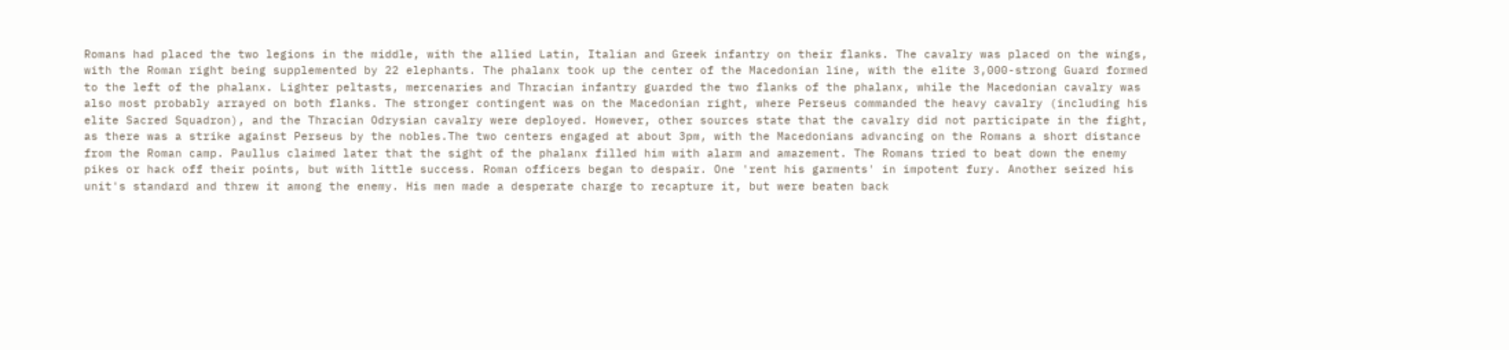Romans had placed the two legions in the middle, with the allied Latin, Italian and Greek infantry on their flanks. The cavalry was placed on the wings, with the Roman right being supplemented by 22 elephants. The phalanx took up the center of the Macedonian line, with the elite 3,000-strong Guard formed to the left of the phalanx. Lighter peltasts, mercenaries and Thracian infantry guarded the two flanks of the phalanx, while the Macedonian cavalry was also most probably arrayed on both flanks. The stronger contingent was on the Macedonian right, where Perseus commanded the heavy cavalry (including his elite Sacred Squadron), and the Thracian Odrysian cavalry were deployed. However, other sources state that the cavalry did not participate in the fight, as there was a strike against Perseus by the nobles.The two centers engaged at about 3pm, with the Macedonians advancing on the Romans a short distance from the Roman camp. Paullus claimed later that the sight of the phalanx filled him with alarm and amazement. The Romans tried to beat down the enemy pikes or hack off their points, but with little success. Roman officers began to despair. One 'rent his garments' in impotent fury. Another seized his unit's standard and threw it among the enemy. His men made a desperate charge to recapture it, but were beaten back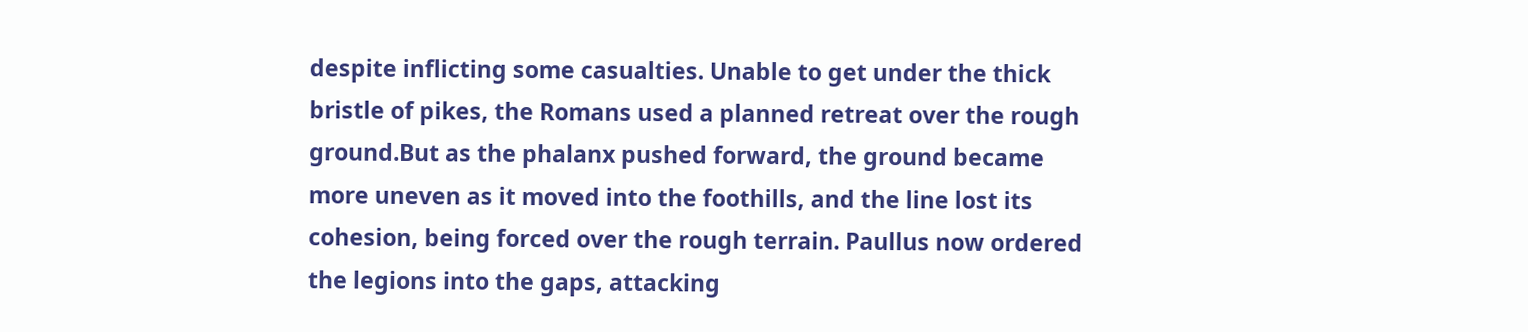despite inflicting some casualties. Unable to get under the thick bristle of pikes, the Romans used a planned retreat over the rough ground.But as the phalanx pushed forward, the ground became more uneven as it moved into the foothills, and the line lost its cohesion, being forced over the rough terrain. Paullus now ordered the legions into the gaps, attacking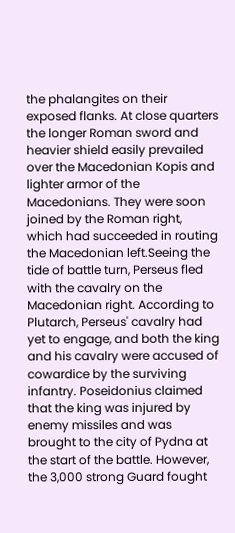the phalangites on their exposed flanks. At close quarters the longer Roman sword and heavier shield easily prevailed over the Macedonian Kopis and lighter armor of the Macedonians. They were soon joined by the Roman right, which had succeeded in routing the Macedonian left.Seeing the tide of battle turn, Perseus fled with the cavalry on the Macedonian right. According to Plutarch, Perseus' cavalry had yet to engage, and both the king and his cavalry were accused of cowardice by the surviving infantry. Poseidonius claimed that the king was injured by enemy missiles and was brought to the city of Pydna at the start of the battle. However, the 3,000 strong Guard fought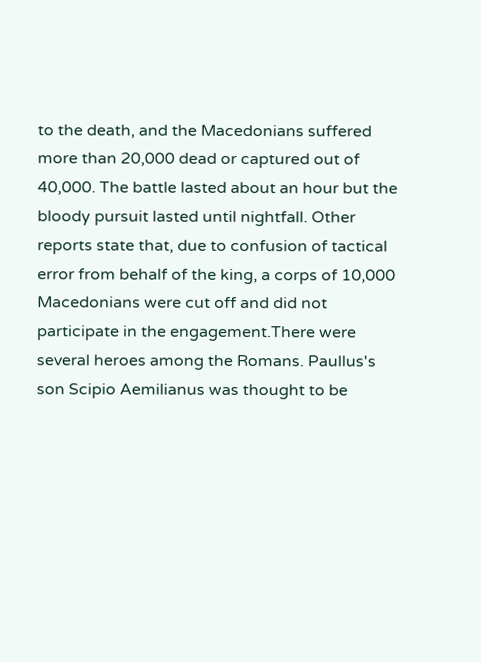to the death, and the Macedonians suffered more than 20,000 dead or captured out of 40,000. The battle lasted about an hour but the bloody pursuit lasted until nightfall. Other reports state that, due to confusion of tactical error from behalf of the king, a corps of 10,000 Macedonians were cut off and did not participate in the engagement.There were several heroes among the Romans. Paullus's son Scipio Aemilianus was thought to be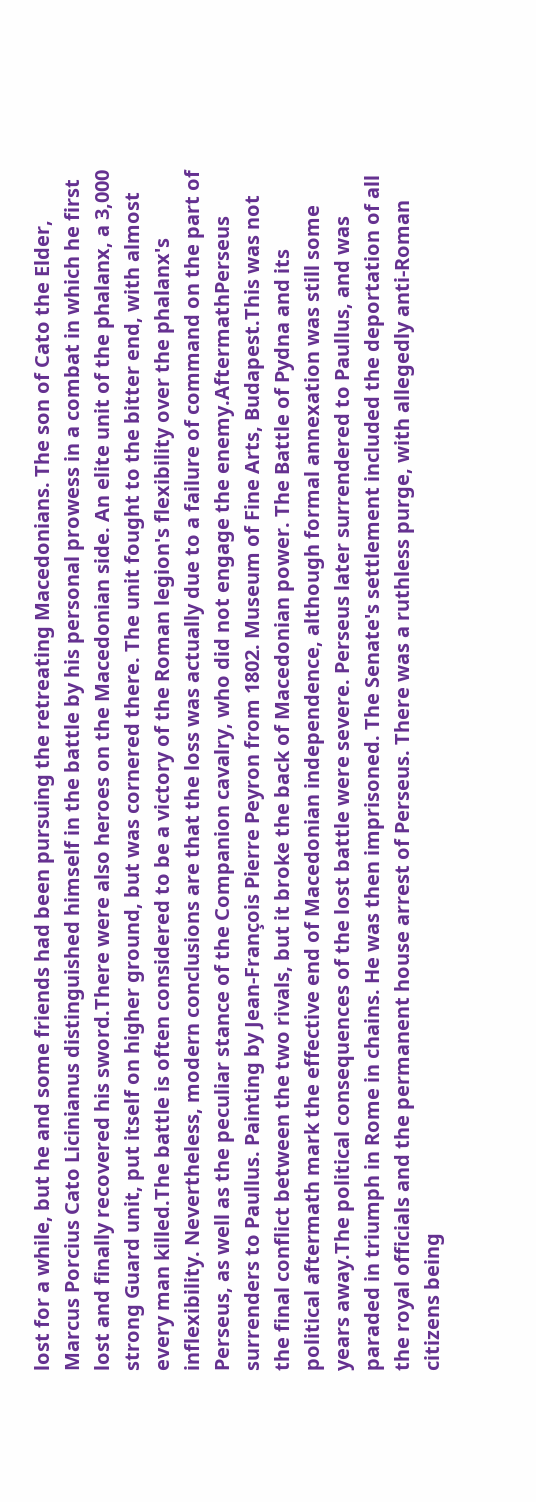lost for a while, but he and some friends had been pursuing the retreating Macedonians. The son of Cato the Elder, Marcus Porcius Cato Licinianus distinguished himself in the battle by his personal prowess in a combat in which he first lost and finally recovered his sword.There were also heroes on the Macedonian side. An elite unit of the phalanx, a 3,000 strong Guard unit, put itself on higher ground, but was cornered there. The unit fought to the bitter end, with almost every man killed.The battle is often considered to be a victory of the Roman legion's flexibility over the phalanx's inflexibility. Nevertheless, modern conclusions are that the loss was actually due to a failure of command on the part of Perseus, as well as the peculiar stance of the Companion cavalry, who did not engage the enemy.AftermathPerseus surrenders to Paullus. Painting by Jean-François Pierre Peyron from 1802. Museum of Fine Arts, Budapest.This was not the final conflict between the two rivals, but it broke the back of Macedonian power. The Battle of Pydna and its political aftermath mark the effective end of Macedonian independence, although formal annexation was still some years away.The political consequences of the lost battle were severe. Perseus later surrendered to Paullus, and was paraded in triumph in Rome in chains. He was then imprisoned. The Senate's settlement included the deportation of all the royal officials and the permanent house arrest of Perseus. There was a ruthless purge, with allegedly anti-Roman citizens being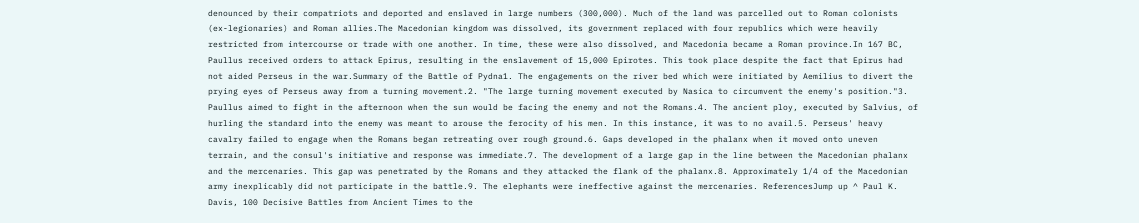denounced by their compatriots and deported and enslaved in large numbers (300,000). Much of the land was parcelled out to Roman colonists (ex-legionaries) and Roman allies.The Macedonian kingdom was dissolved, its government replaced with four republics which were heavily restricted from intercourse or trade with one another. In time, these were also dissolved, and Macedonia became a Roman province.In 167 BC, Paullus received orders to attack Epirus, resulting in the enslavement of 15,000 Epirotes. This took place despite the fact that Epirus had not aided Perseus in the war.Summary of the Battle of Pydna1. The engagements on the river bed which were initiated by Aemilius to divert the prying eyes of Perseus away from a turning movement.2. "The large turning movement executed by Nasica to circumvent the enemy's position."3. Paullus aimed to fight in the afternoon when the sun would be facing the enemy and not the Romans.4. The ancient ploy, executed by Salvius, of hurling the standard into the enemy was meant to arouse the ferocity of his men. In this instance, it was to no avail.5. Perseus' heavy cavalry failed to engage when the Romans began retreating over rough ground.6. Gaps developed in the phalanx when it moved onto uneven terrain, and the consul's initiative and response was immediate.7. The development of a large gap in the line between the Macedonian phalanx and the mercenaries. This gap was penetrated by the Romans and they attacked the flank of the phalanx.8. Approximately 1/4 of the Macedonian army inexplicably did not participate in the battle.9. The elephants were ineffective against the mercenaries. ReferencesJump up ^ Paul K. Davis, 100 Decisive Battles from Ancient Times to the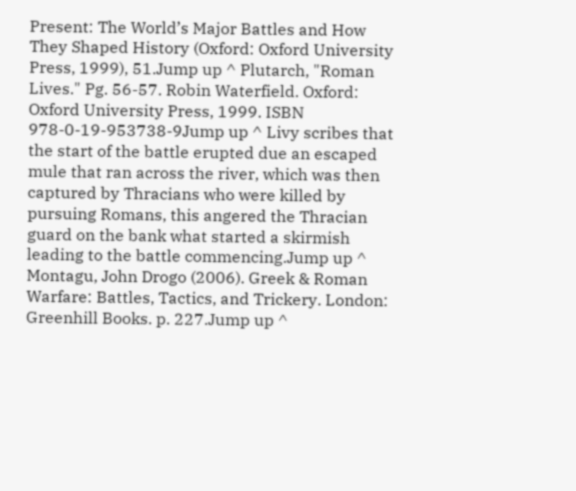Present: The World’s Major Battles and How They Shaped History (Oxford: Oxford University Press, 1999), 51.Jump up ^ Plutarch, "Roman Lives." Pg. 56-57. Robin Waterfield. Oxford: Oxford University Press, 1999. ISBN 978-0-19-953738-9Jump up ^ Livy scribes that the start of the battle erupted due an escaped mule that ran across the river, which was then captured by Thracians who were killed by pursuing Romans, this angered the Thracian guard on the bank what started a skirmish leading to the battle commencing.Jump up ^ Montagu, John Drogo (2006). Greek & Roman Warfare: Battles, Tactics, and Trickery. London: Greenhill Books. p. 227.Jump up ^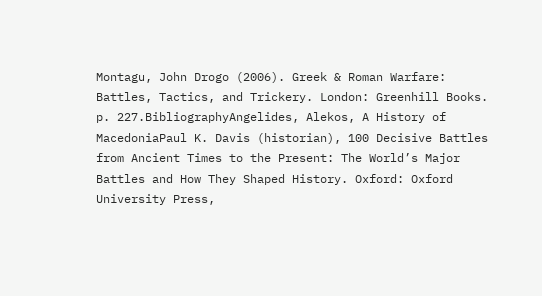Montagu, John Drogo (2006). Greek & Roman Warfare: Battles, Tactics, and Trickery. London: Greenhill Books. p. 227.BibliographyAngelides, Alekos, A History of MacedoniaPaul K. Davis (historian), 100 Decisive Battles from Ancient Times to the Present: The World’s Major Battles and How They Shaped History. Oxford: Oxford University Press,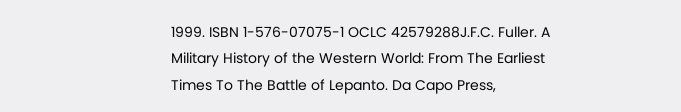1999. ISBN 1-576-07075-1 OCLC 42579288J.F.C. Fuller. A Military History of the Western World: From The Earliest Times To The Battle of Lepanto. Da Capo Press,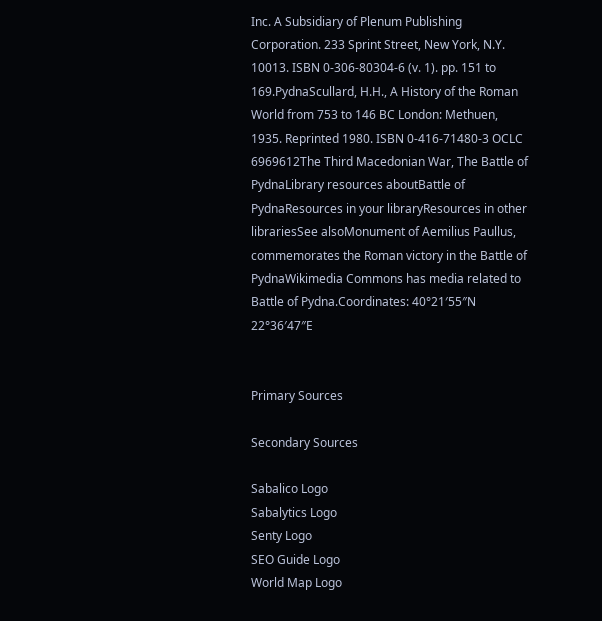Inc. A Subsidiary of Plenum Publishing Corporation. 233 Sprint Street, New York, N.Y. 10013. ISBN 0-306-80304-6 (v. 1). pp. 151 to 169.PydnaScullard, H.H., A History of the Roman World from 753 to 146 BC London: Methuen, 1935. Reprinted 1980. ISBN 0-416-71480-3 OCLC 6969612The Third Macedonian War, The Battle of PydnaLibrary resources aboutBattle of PydnaResources in your libraryResources in other librariesSee alsoMonument of Aemilius Paullus, commemorates the Roman victory in the Battle of PydnaWikimedia Commons has media related to Battle of Pydna.Coordinates: 40°21′55″N 22°36′47″E


Primary Sources

Secondary Sources

Sabalico Logo
Sabalytics Logo
Senty Logo
SEO Guide Logo
World Map Logo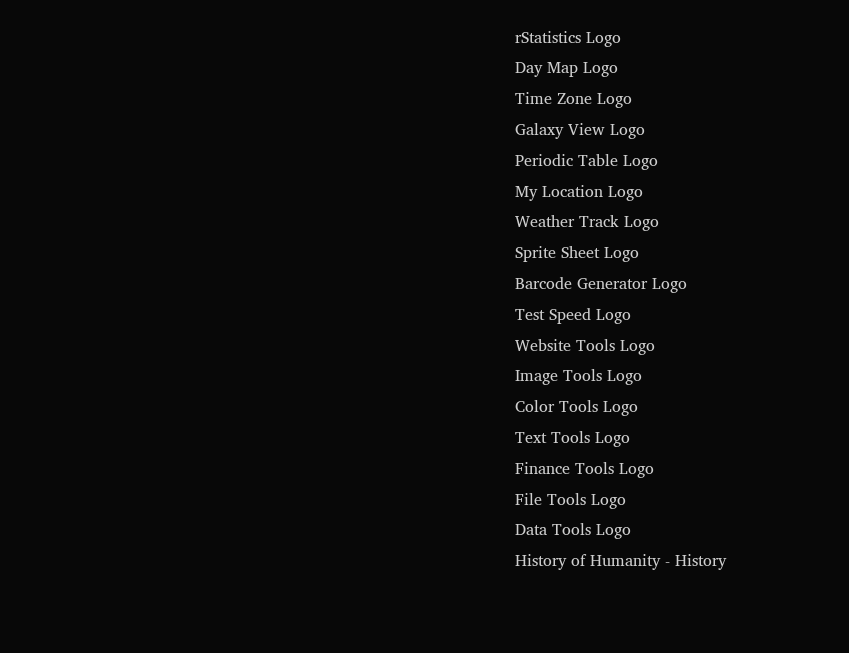rStatistics Logo
Day Map Logo
Time Zone Logo
Galaxy View Logo
Periodic Table Logo
My Location Logo
Weather Track Logo
Sprite Sheet Logo
Barcode Generator Logo
Test Speed Logo
Website Tools Logo
Image Tools Logo
Color Tools Logo
Text Tools Logo
Finance Tools Logo
File Tools Logo
Data Tools Logo
History of Humanity - History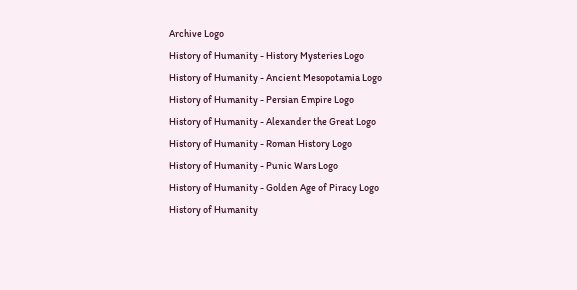Archive Logo
History of Humanity - History Mysteries Logo
History of Humanity - Ancient Mesopotamia Logo
History of Humanity - Persian Empire Logo
History of Humanity - Alexander the Great Logo
History of Humanity - Roman History Logo
History of Humanity - Punic Wars Logo
History of Humanity - Golden Age of Piracy Logo
History of Humanity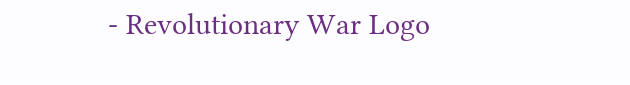- Revolutionary War Logo